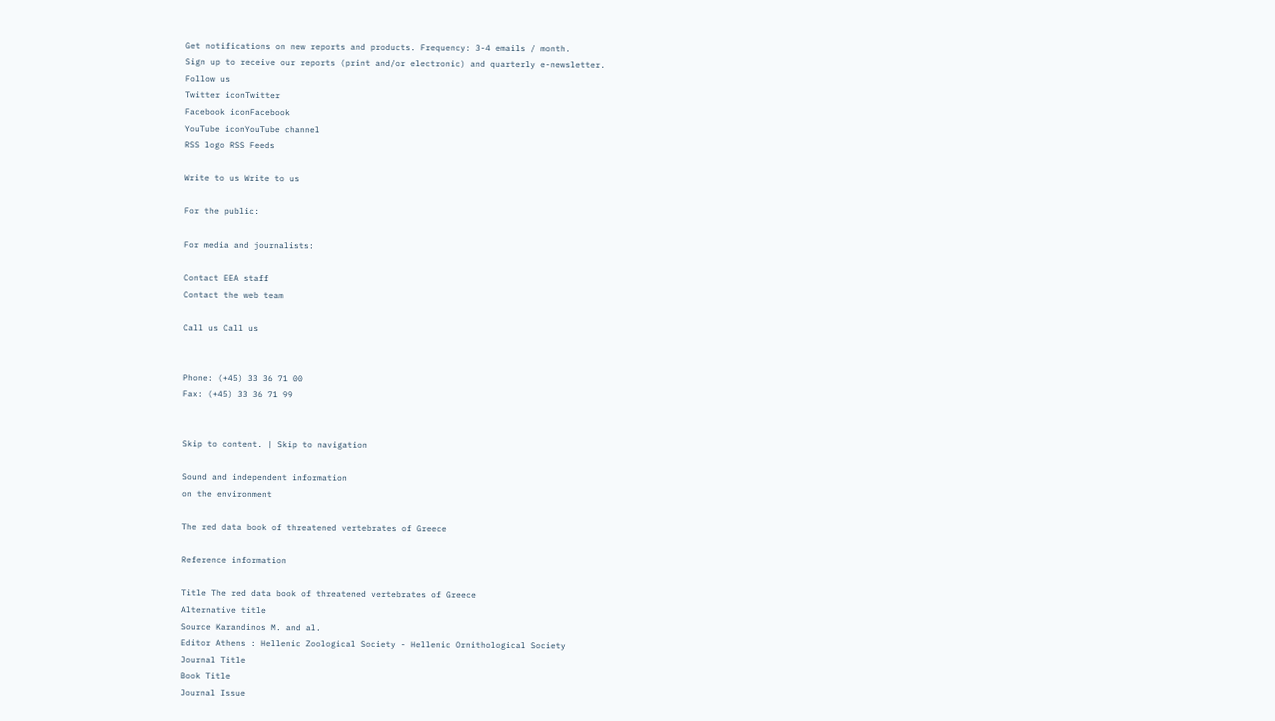Get notifications on new reports and products. Frequency: 3-4 emails / month.
Sign up to receive our reports (print and/or electronic) and quarterly e-newsletter.
Follow us
Twitter iconTwitter
Facebook iconFacebook
YouTube iconYouTube channel
RSS logo RSS Feeds

Write to us Write to us

For the public:

For media and journalists:

Contact EEA staff
Contact the web team

Call us Call us


Phone: (+45) 33 36 71 00
Fax: (+45) 33 36 71 99


Skip to content. | Skip to navigation

Sound and independent information
on the environment

The red data book of threatened vertebrates of Greece

Reference information

Title The red data book of threatened vertebrates of Greece
Alternative title
Source Karandinos M. and al.
Editor Athens : Hellenic Zoological Society - Hellenic Ornithological Society
Journal Title
Book Title
Journal Issue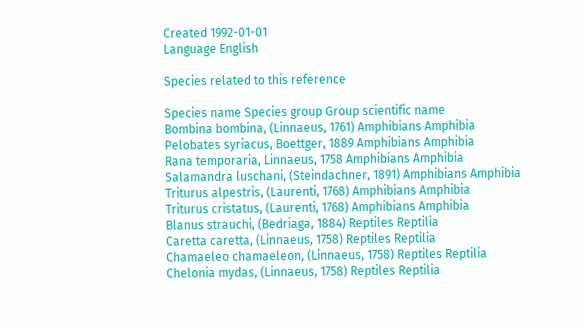Created 1992-01-01
Language English

Species related to this reference

Species name Species group Group scientific name
Bombina bombina, (Linnaeus, 1761) Amphibians Amphibia
Pelobates syriacus, Boettger, 1889 Amphibians Amphibia
Rana temporaria, Linnaeus, 1758 Amphibians Amphibia
Salamandra luschani, (Steindachner, 1891) Amphibians Amphibia
Triturus alpestris, (Laurenti, 1768) Amphibians Amphibia
Triturus cristatus, (Laurenti, 1768) Amphibians Amphibia
Blanus strauchi, (Bedriaga, 1884) Reptiles Reptilia
Caretta caretta, (Linnaeus, 1758) Reptiles Reptilia
Chamaeleo chamaeleon, (Linnaeus, 1758) Reptiles Reptilia
Chelonia mydas, (Linnaeus, 1758) Reptiles Reptilia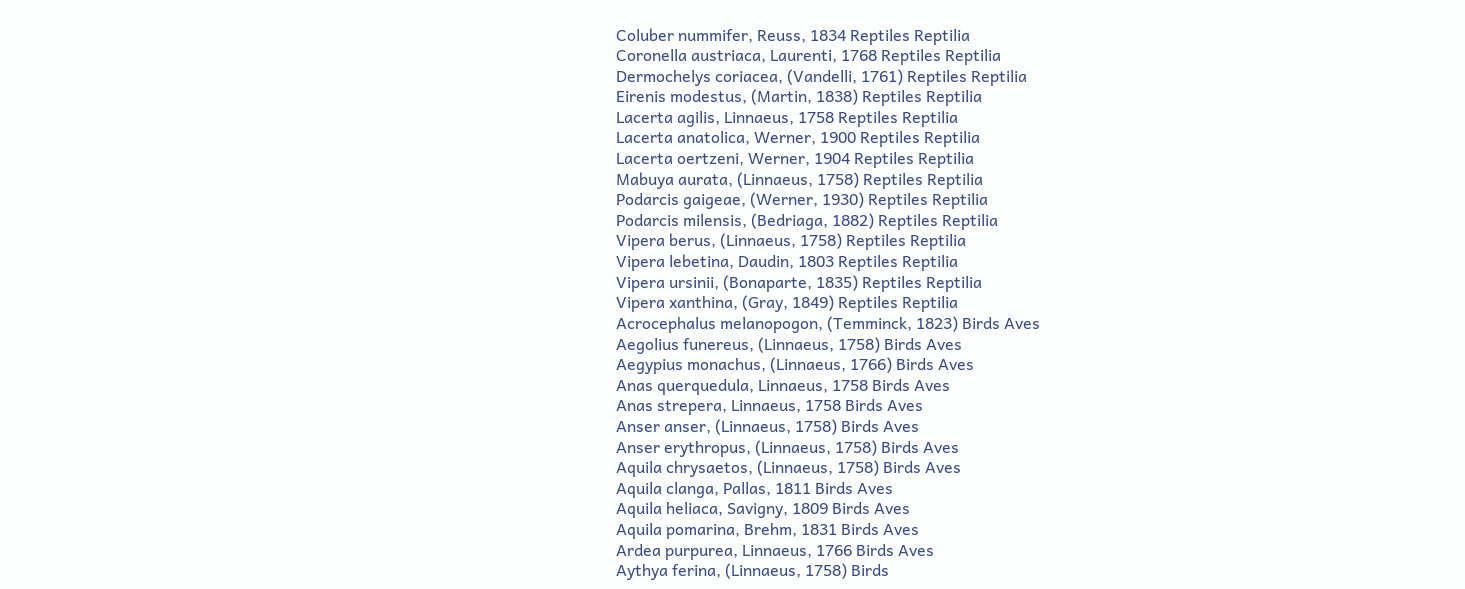Coluber nummifer, Reuss, 1834 Reptiles Reptilia
Coronella austriaca, Laurenti, 1768 Reptiles Reptilia
Dermochelys coriacea, (Vandelli, 1761) Reptiles Reptilia
Eirenis modestus, (Martin, 1838) Reptiles Reptilia
Lacerta agilis, Linnaeus, 1758 Reptiles Reptilia
Lacerta anatolica, Werner, 1900 Reptiles Reptilia
Lacerta oertzeni, Werner, 1904 Reptiles Reptilia
Mabuya aurata, (Linnaeus, 1758) Reptiles Reptilia
Podarcis gaigeae, (Werner, 1930) Reptiles Reptilia
Podarcis milensis, (Bedriaga, 1882) Reptiles Reptilia
Vipera berus, (Linnaeus, 1758) Reptiles Reptilia
Vipera lebetina, Daudin, 1803 Reptiles Reptilia
Vipera ursinii, (Bonaparte, 1835) Reptiles Reptilia
Vipera xanthina, (Gray, 1849) Reptiles Reptilia
Acrocephalus melanopogon, (Temminck, 1823) Birds Aves
Aegolius funereus, (Linnaeus, 1758) Birds Aves
Aegypius monachus, (Linnaeus, 1766) Birds Aves
Anas querquedula, Linnaeus, 1758 Birds Aves
Anas strepera, Linnaeus, 1758 Birds Aves
Anser anser, (Linnaeus, 1758) Birds Aves
Anser erythropus, (Linnaeus, 1758) Birds Aves
Aquila chrysaetos, (Linnaeus, 1758) Birds Aves
Aquila clanga, Pallas, 1811 Birds Aves
Aquila heliaca, Savigny, 1809 Birds Aves
Aquila pomarina, Brehm, 1831 Birds Aves
Ardea purpurea, Linnaeus, 1766 Birds Aves
Aythya ferina, (Linnaeus, 1758) Birds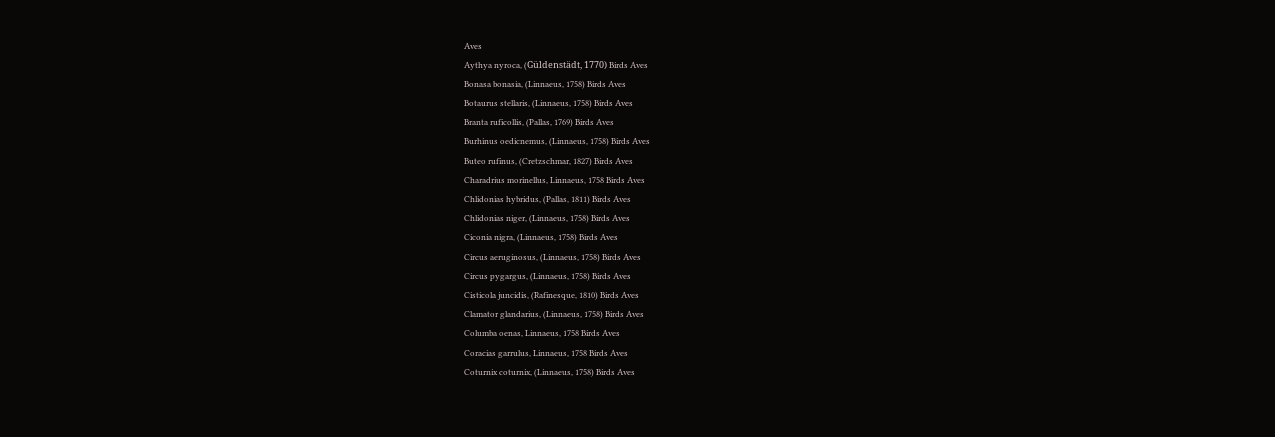Aves
Aythya nyroca, (Güldenstädt, 1770) Birds Aves
Bonasa bonasia, (Linnaeus, 1758) Birds Aves
Botaurus stellaris, (Linnaeus, 1758) Birds Aves
Branta ruficollis, (Pallas, 1769) Birds Aves
Burhinus oedicnemus, (Linnaeus, 1758) Birds Aves
Buteo rufinus, (Cretzschmar, 1827) Birds Aves
Charadrius morinellus, Linnaeus, 1758 Birds Aves
Chlidonias hybridus, (Pallas, 1811) Birds Aves
Chlidonias niger, (Linnaeus, 1758) Birds Aves
Ciconia nigra, (Linnaeus, 1758) Birds Aves
Circus aeruginosus, (Linnaeus, 1758) Birds Aves
Circus pygargus, (Linnaeus, 1758) Birds Aves
Cisticola juncidis, (Rafinesque, 1810) Birds Aves
Clamator glandarius, (Linnaeus, 1758) Birds Aves
Columba oenas, Linnaeus, 1758 Birds Aves
Coracias garrulus, Linnaeus, 1758 Birds Aves
Coturnix coturnix, (Linnaeus, 1758) Birds Aves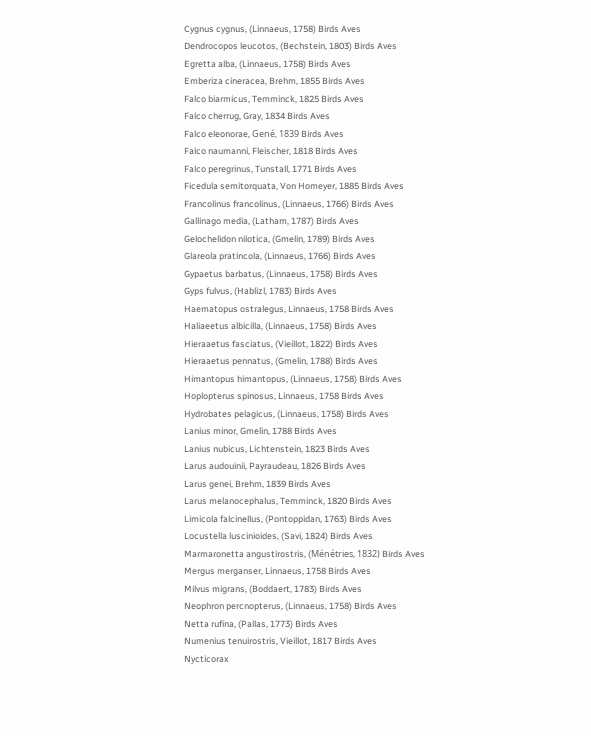Cygnus cygnus, (Linnaeus, 1758) Birds Aves
Dendrocopos leucotos, (Bechstein, 1803) Birds Aves
Egretta alba, (Linnaeus, 1758) Birds Aves
Emberiza cineracea, Brehm, 1855 Birds Aves
Falco biarmicus, Temminck, 1825 Birds Aves
Falco cherrug, Gray, 1834 Birds Aves
Falco eleonorae, Gené, 1839 Birds Aves
Falco naumanni, Fleischer, 1818 Birds Aves
Falco peregrinus, Tunstall, 1771 Birds Aves
Ficedula semitorquata, Von Homeyer, 1885 Birds Aves
Francolinus francolinus, (Linnaeus, 1766) Birds Aves
Gallinago media, (Latham, 1787) Birds Aves
Gelochelidon nilotica, (Gmelin, 1789) Birds Aves
Glareola pratincola, (Linnaeus, 1766) Birds Aves
Gypaetus barbatus, (Linnaeus, 1758) Birds Aves
Gyps fulvus, (Hablizl, 1783) Birds Aves
Haematopus ostralegus, Linnaeus, 1758 Birds Aves
Haliaeetus albicilla, (Linnaeus, 1758) Birds Aves
Hieraaetus fasciatus, (Vieillot, 1822) Birds Aves
Hieraaetus pennatus, (Gmelin, 1788) Birds Aves
Himantopus himantopus, (Linnaeus, 1758) Birds Aves
Hoplopterus spinosus, Linnaeus, 1758 Birds Aves
Hydrobates pelagicus, (Linnaeus, 1758) Birds Aves
Lanius minor, Gmelin, 1788 Birds Aves
Lanius nubicus, Lichtenstein, 1823 Birds Aves
Larus audouinii, Payraudeau, 1826 Birds Aves
Larus genei, Brehm, 1839 Birds Aves
Larus melanocephalus, Temminck, 1820 Birds Aves
Limicola falcinellus, (Pontoppidan, 1763) Birds Aves
Locustella luscinioides, (Savi, 1824) Birds Aves
Marmaronetta angustirostris, (Ménétries, 1832) Birds Aves
Mergus merganser, Linnaeus, 1758 Birds Aves
Milvus migrans, (Boddaert, 1783) Birds Aves
Neophron percnopterus, (Linnaeus, 1758) Birds Aves
Netta rufina, (Pallas, 1773) Birds Aves
Numenius tenuirostris, Vieillot, 1817 Birds Aves
Nycticorax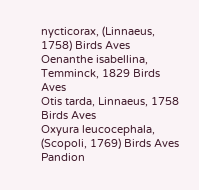nycticorax, (Linnaeus, 1758) Birds Aves
Oenanthe isabellina, Temminck, 1829 Birds Aves
Otis tarda, Linnaeus, 1758 Birds Aves
Oxyura leucocephala, (Scopoli, 1769) Birds Aves
Pandion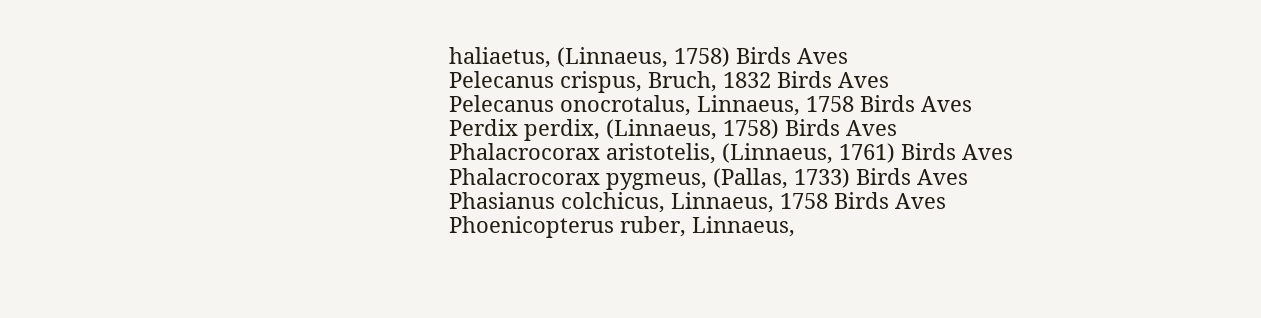haliaetus, (Linnaeus, 1758) Birds Aves
Pelecanus crispus, Bruch, 1832 Birds Aves
Pelecanus onocrotalus, Linnaeus, 1758 Birds Aves
Perdix perdix, (Linnaeus, 1758) Birds Aves
Phalacrocorax aristotelis, (Linnaeus, 1761) Birds Aves
Phalacrocorax pygmeus, (Pallas, 1733) Birds Aves
Phasianus colchicus, Linnaeus, 1758 Birds Aves
Phoenicopterus ruber, Linnaeus,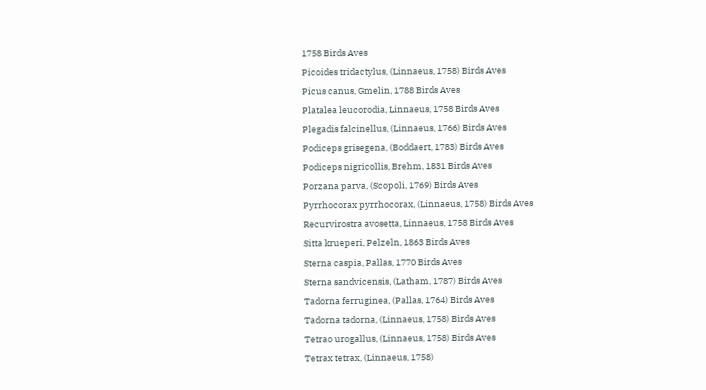1758 Birds Aves
Picoides tridactylus, (Linnaeus, 1758) Birds Aves
Picus canus, Gmelin, 1788 Birds Aves
Platalea leucorodia, Linnaeus, 1758 Birds Aves
Plegadis falcinellus, (Linnaeus, 1766) Birds Aves
Podiceps grisegena, (Boddaert, 1783) Birds Aves
Podiceps nigricollis, Brehm, 1831 Birds Aves
Porzana parva, (Scopoli, 1769) Birds Aves
Pyrrhocorax pyrrhocorax, (Linnaeus, 1758) Birds Aves
Recurvirostra avosetta, Linnaeus, 1758 Birds Aves
Sitta krueperi, Pelzeln, 1863 Birds Aves
Sterna caspia, Pallas, 1770 Birds Aves
Sterna sandvicensis, (Latham, 1787) Birds Aves
Tadorna ferruginea, (Pallas, 1764) Birds Aves
Tadorna tadorna, (Linnaeus, 1758) Birds Aves
Tetrao urogallus, (Linnaeus, 1758) Birds Aves
Tetrax tetrax, (Linnaeus, 1758)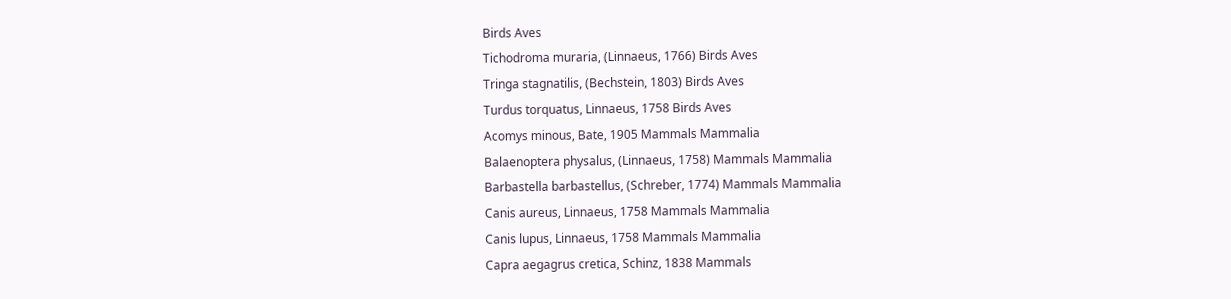Birds Aves
Tichodroma muraria, (Linnaeus, 1766) Birds Aves
Tringa stagnatilis, (Bechstein, 1803) Birds Aves
Turdus torquatus, Linnaeus, 1758 Birds Aves
Acomys minous, Bate, 1905 Mammals Mammalia
Balaenoptera physalus, (Linnaeus, 1758) Mammals Mammalia
Barbastella barbastellus, (Schreber, 1774) Mammals Mammalia
Canis aureus, Linnaeus, 1758 Mammals Mammalia
Canis lupus, Linnaeus, 1758 Mammals Mammalia
Capra aegagrus cretica, Schinz, 1838 Mammals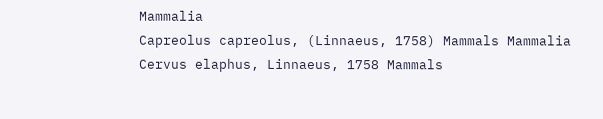Mammalia
Capreolus capreolus, (Linnaeus, 1758) Mammals Mammalia
Cervus elaphus, Linnaeus, 1758 Mammals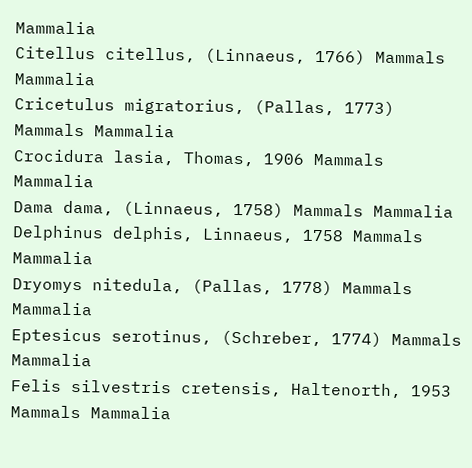Mammalia
Citellus citellus, (Linnaeus, 1766) Mammals Mammalia
Cricetulus migratorius, (Pallas, 1773) Mammals Mammalia
Crocidura lasia, Thomas, 1906 Mammals Mammalia
Dama dama, (Linnaeus, 1758) Mammals Mammalia
Delphinus delphis, Linnaeus, 1758 Mammals Mammalia
Dryomys nitedula, (Pallas, 1778) Mammals Mammalia
Eptesicus serotinus, (Schreber, 1774) Mammals Mammalia
Felis silvestris cretensis, Haltenorth, 1953 Mammals Mammalia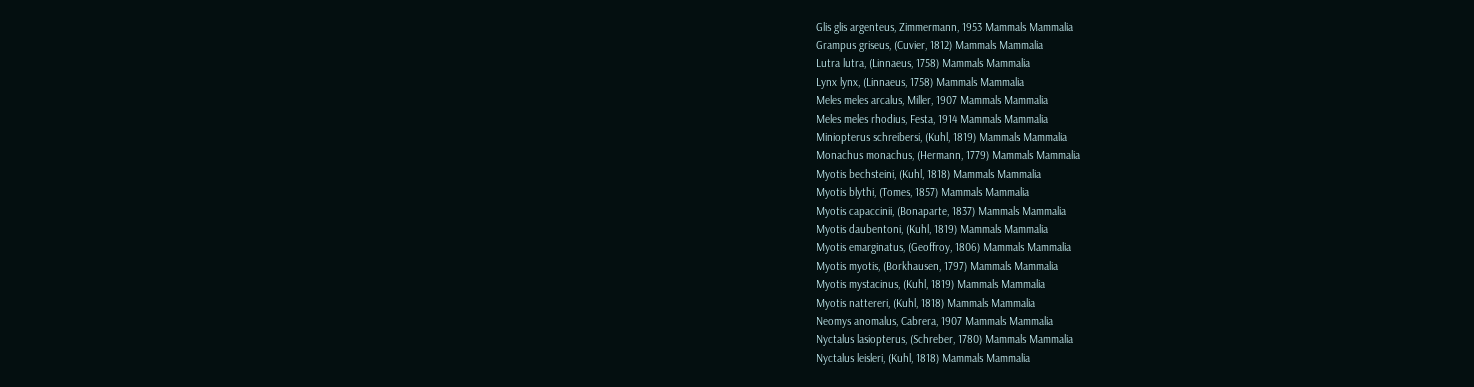Glis glis argenteus, Zimmermann, 1953 Mammals Mammalia
Grampus griseus, (Cuvier, 1812) Mammals Mammalia
Lutra lutra, (Linnaeus, 1758) Mammals Mammalia
Lynx lynx, (Linnaeus, 1758) Mammals Mammalia
Meles meles arcalus, Miller, 1907 Mammals Mammalia
Meles meles rhodius, Festa, 1914 Mammals Mammalia
Miniopterus schreibersi, (Kuhl, 1819) Mammals Mammalia
Monachus monachus, (Hermann, 1779) Mammals Mammalia
Myotis bechsteini, (Kuhl, 1818) Mammals Mammalia
Myotis blythi, (Tomes, 1857) Mammals Mammalia
Myotis capaccinii, (Bonaparte, 1837) Mammals Mammalia
Myotis daubentoni, (Kuhl, 1819) Mammals Mammalia
Myotis emarginatus, (Geoffroy, 1806) Mammals Mammalia
Myotis myotis, (Borkhausen, 1797) Mammals Mammalia
Myotis mystacinus, (Kuhl, 1819) Mammals Mammalia
Myotis nattereri, (Kuhl, 1818) Mammals Mammalia
Neomys anomalus, Cabrera, 1907 Mammals Mammalia
Nyctalus lasiopterus, (Schreber, 1780) Mammals Mammalia
Nyctalus leisleri, (Kuhl, 1818) Mammals Mammalia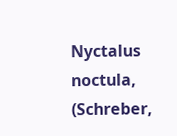Nyctalus noctula, (Schreber,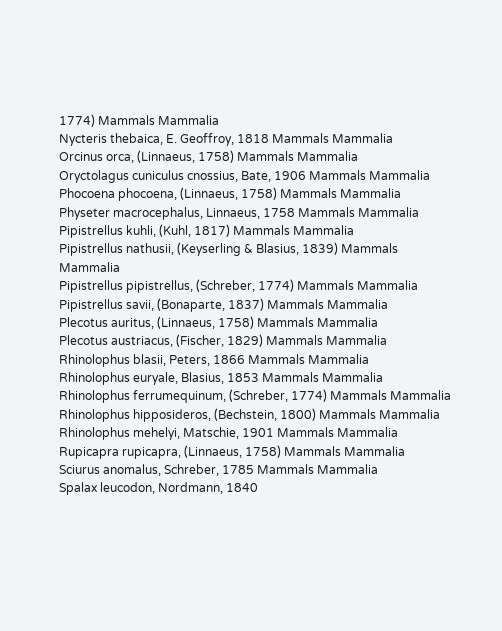1774) Mammals Mammalia
Nycteris thebaica, E. Geoffroy, 1818 Mammals Mammalia
Orcinus orca, (Linnaeus, 1758) Mammals Mammalia
Oryctolagus cuniculus cnossius, Bate, 1906 Mammals Mammalia
Phocoena phocoena, (Linnaeus, 1758) Mammals Mammalia
Physeter macrocephalus, Linnaeus, 1758 Mammals Mammalia
Pipistrellus kuhli, (Kuhl, 1817) Mammals Mammalia
Pipistrellus nathusii, (Keyserling & Blasius, 1839) Mammals Mammalia
Pipistrellus pipistrellus, (Schreber, 1774) Mammals Mammalia
Pipistrellus savii, (Bonaparte, 1837) Mammals Mammalia
Plecotus auritus, (Linnaeus, 1758) Mammals Mammalia
Plecotus austriacus, (Fischer, 1829) Mammals Mammalia
Rhinolophus blasii, Peters, 1866 Mammals Mammalia
Rhinolophus euryale, Blasius, 1853 Mammals Mammalia
Rhinolophus ferrumequinum, (Schreber, 1774) Mammals Mammalia
Rhinolophus hipposideros, (Bechstein, 1800) Mammals Mammalia
Rhinolophus mehelyi, Matschie, 1901 Mammals Mammalia
Rupicapra rupicapra, (Linnaeus, 1758) Mammals Mammalia
Sciurus anomalus, Schreber, 1785 Mammals Mammalia
Spalax leucodon, Nordmann, 1840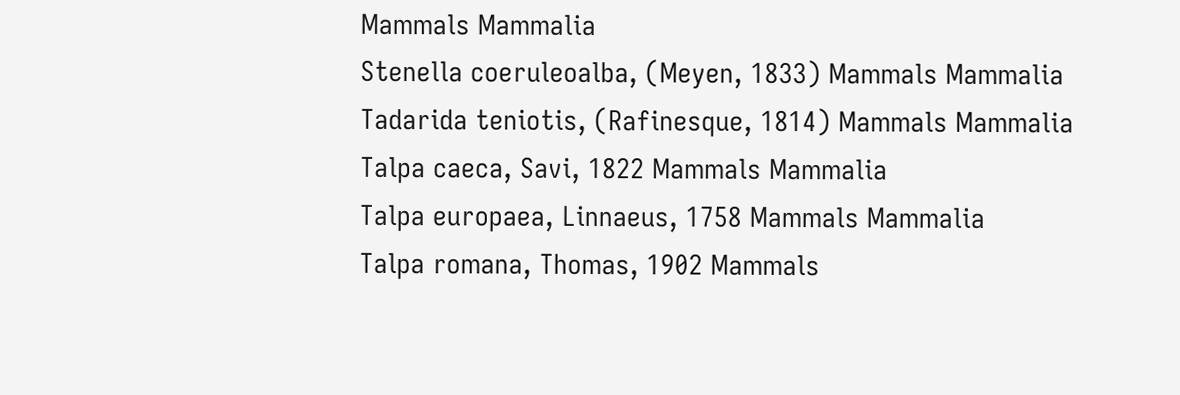Mammals Mammalia
Stenella coeruleoalba, (Meyen, 1833) Mammals Mammalia
Tadarida teniotis, (Rafinesque, 1814) Mammals Mammalia
Talpa caeca, Savi, 1822 Mammals Mammalia
Talpa europaea, Linnaeus, 1758 Mammals Mammalia
Talpa romana, Thomas, 1902 Mammals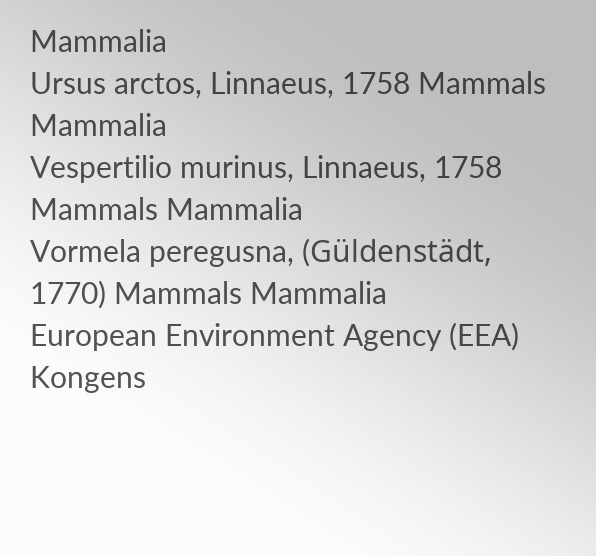Mammalia
Ursus arctos, Linnaeus, 1758 Mammals Mammalia
Vespertilio murinus, Linnaeus, 1758 Mammals Mammalia
Vormela peregusna, (Güldenstädt, 1770) Mammals Mammalia
European Environment Agency (EEA)
Kongens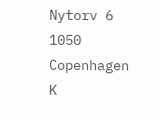Nytorv 6
1050 Copenhagen K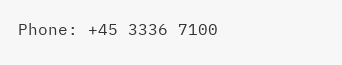Phone: +45 3336 7100